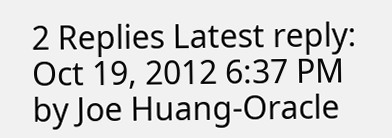2 Replies Latest reply: Oct 19, 2012 6:37 PM by Joe Huang-Oracle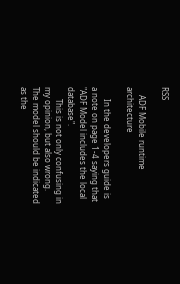RSS

    ADF Mobile runtime architecture

      In the developers guide is a note on page 1-4 saying that "ADF Model includes the local database".
      This is not only confusing in my opinion, but also wrong. The model should be indicated as the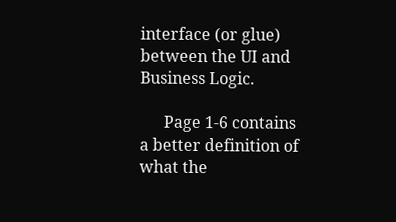interface (or glue) between the UI and Business Logic.

      Page 1-6 contains a better definition of what the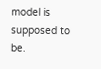model is supposed to be.